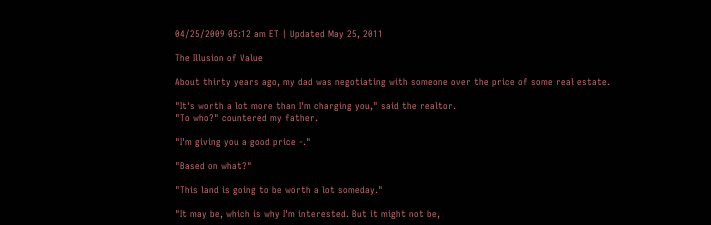04/25/2009 05:12 am ET | Updated May 25, 2011

The Illusion of Value

About thirty years ago, my dad was negotiating with someone over the price of some real estate.

"It's worth a lot more than I'm charging you," said the realtor.
"To who?" countered my father.

"I'm giving you a good price -."

"Based on what?"

"This land is going to be worth a lot someday."

"It may be, which is why I'm interested. But it might not be,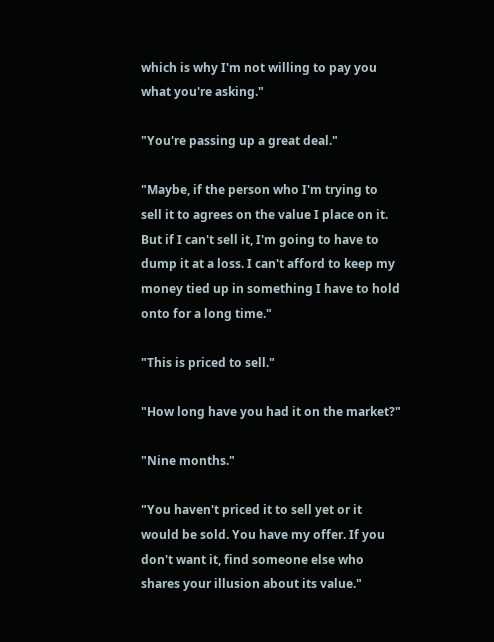which is why I'm not willing to pay you what you're asking."

"You're passing up a great deal."

"Maybe, if the person who I'm trying to sell it to agrees on the value I place on it. But if I can't sell it, I'm going to have to dump it at a loss. I can't afford to keep my money tied up in something I have to hold onto for a long time."

"This is priced to sell."

"How long have you had it on the market?"

"Nine months."

"You haven't priced it to sell yet or it would be sold. You have my offer. If you don't want it, find someone else who shares your illusion about its value."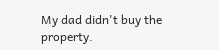My dad didn't buy the property.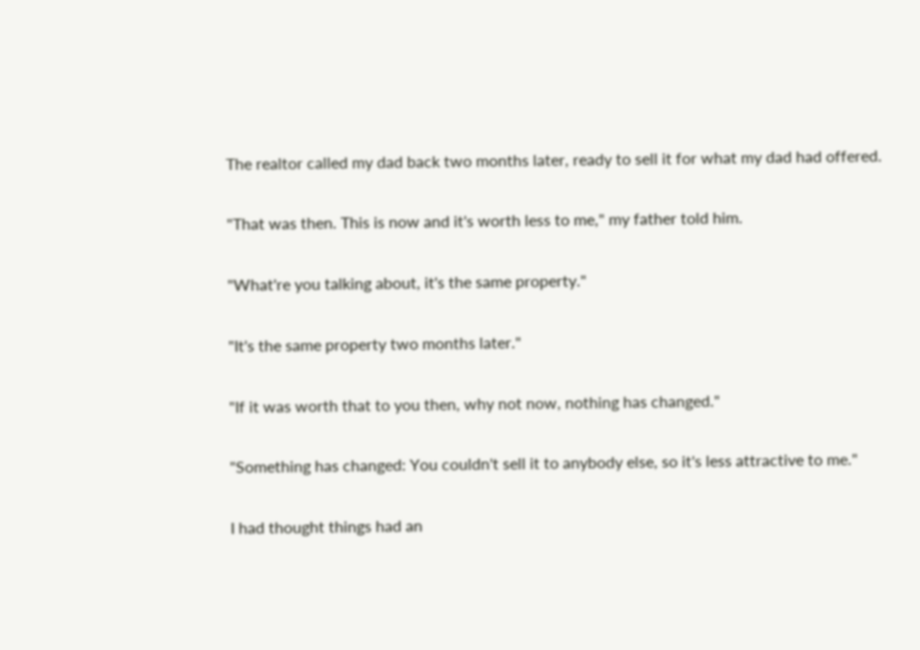The realtor called my dad back two months later, ready to sell it for what my dad had offered.

"That was then. This is now and it's worth less to me," my father told him.

"What're you talking about, it's the same property."

"It's the same property two months later."

"If it was worth that to you then, why not now, nothing has changed."

"Something has changed: You couldn't sell it to anybody else, so it's less attractive to me."

I had thought things had an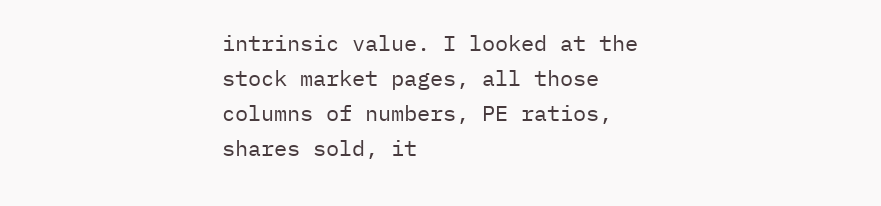intrinsic value. I looked at the stock market pages, all those columns of numbers, PE ratios, shares sold, it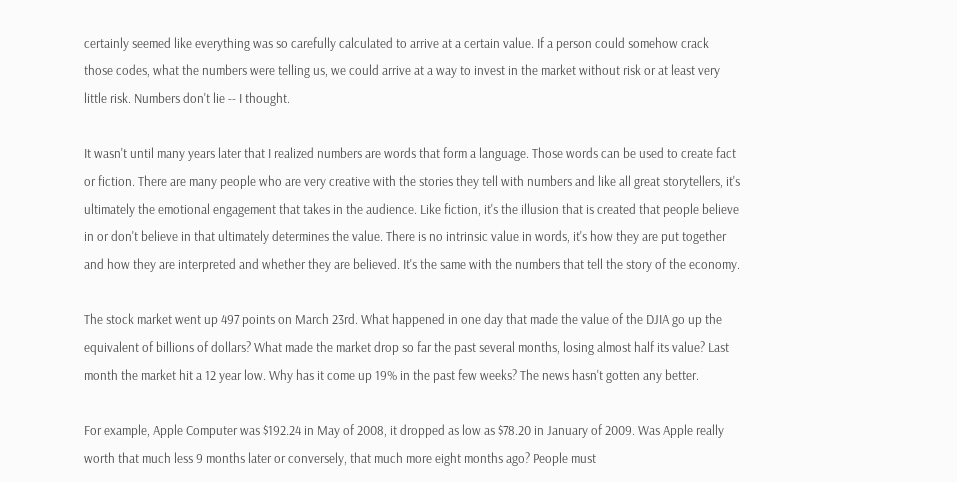certainly seemed like everything was so carefully calculated to arrive at a certain value. If a person could somehow crack those codes, what the numbers were telling us, we could arrive at a way to invest in the market without risk or at least very little risk. Numbers don't lie -- I thought.

It wasn't until many years later that I realized numbers are words that form a language. Those words can be used to create fact or fiction. There are many people who are very creative with the stories they tell with numbers and like all great storytellers, it's ultimately the emotional engagement that takes in the audience. Like fiction, it's the illusion that is created that people believe in or don't believe in that ultimately determines the value. There is no intrinsic value in words, it's how they are put together and how they are interpreted and whether they are believed. It's the same with the numbers that tell the story of the economy.

The stock market went up 497 points on March 23rd. What happened in one day that made the value of the DJIA go up the equivalent of billions of dollars? What made the market drop so far the past several months, losing almost half its value? Last month the market hit a 12 year low. Why has it come up 19% in the past few weeks? The news hasn't gotten any better.

For example, Apple Computer was $192.24 in May of 2008, it dropped as low as $78.20 in January of 2009. Was Apple really worth that much less 9 months later or conversely, that much more eight months ago? People must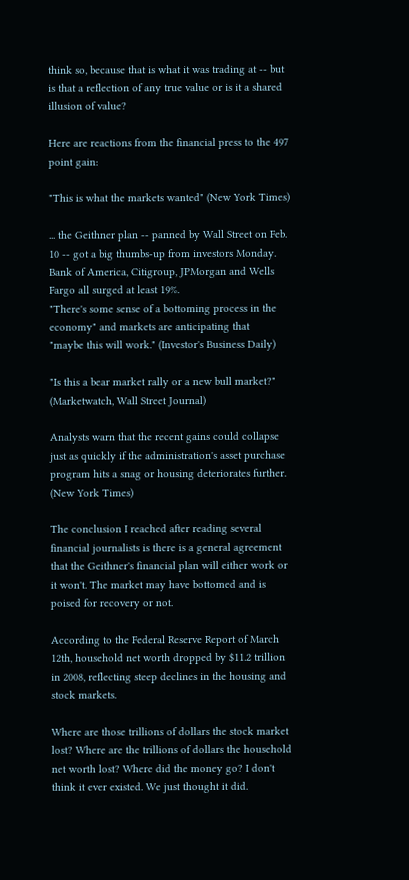think so, because that is what it was trading at -- but is that a reflection of any true value or is it a shared illusion of value?

Here are reactions from the financial press to the 497 point gain:

"This is what the markets wanted" (New York Times)

... the Geithner plan -- panned by Wall Street on Feb. 10 -- got a big thumbs-up from investors Monday. Bank of America, Citigroup, JPMorgan and Wells Fargo all surged at least 19%.
"There's some sense of a bottoming process in the economy" and markets are anticipating that
"maybe this will work." (Investor's Business Daily)

"Is this a bear market rally or a new bull market?" (Marketwatch, Wall Street Journal)

Analysts warn that the recent gains could collapse just as quickly if the administration's asset purchase program hits a snag or housing deteriorates further. (New York Times)

The conclusion I reached after reading several financial journalists is there is a general agreement that the Geithner's financial plan will either work or it won't. The market may have bottomed and is poised for recovery or not.

According to the Federal Reserve Report of March 12th, household net worth dropped by $11.2 trillion in 2008, reflecting steep declines in the housing and stock markets.

Where are those trillions of dollars the stock market lost? Where are the trillions of dollars the household net worth lost? Where did the money go? I don't think it ever existed. We just thought it did.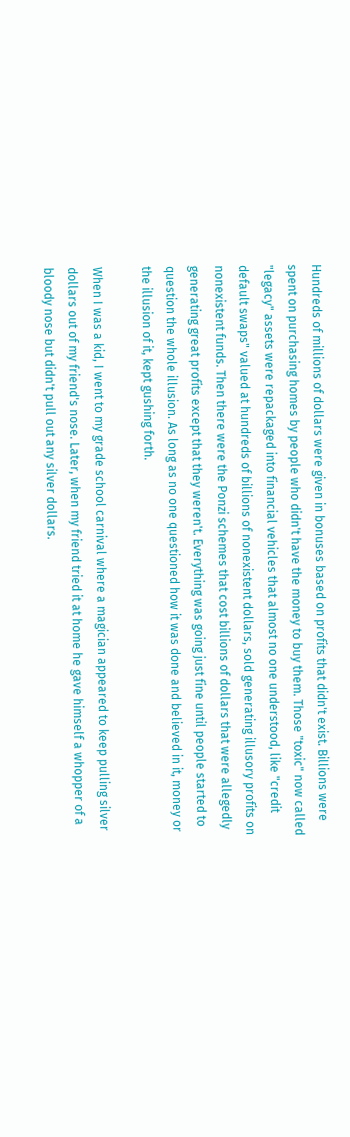Hundreds of millions of dollars were given in bonuses based on profits that didn't exist. Billions were spent on purchasing homes by people who didn't have the money to buy them. Those "toxic" now called "legacy" assets were repackaged into financial vehicles that almost no one understood, like "credit default swaps" valued at hundreds of billions of nonexistent dollars, sold generating illusory profits on nonexistent funds. Then there were the Ponzi schemes that cost billions of dollars that were allegedly generating great profits except that they weren't. Everything was going just fine until people started to question the whole illusion. As long as no one questioned how it was done and believed in it, money or the illusion of it, kept gushing forth.

When I was a kid, I went to my grade school carnival where a magician appeared to keep pulling silver dollars out of my friend's nose. Later, when my friend tried it at home he gave himself a whopper of a bloody nose but didn't pull out any silver dollars.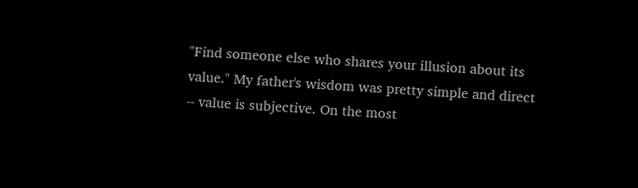"Find someone else who shares your illusion about its value." My father's wisdom was pretty simple and direct -- value is subjective. On the most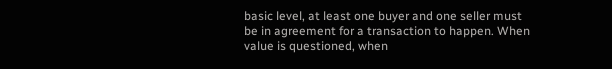basic level, at least one buyer and one seller must be in agreement for a transaction to happen. When value is questioned, when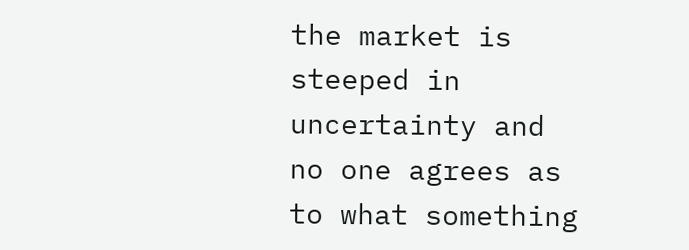the market is steeped in uncertainty and no one agrees as to what something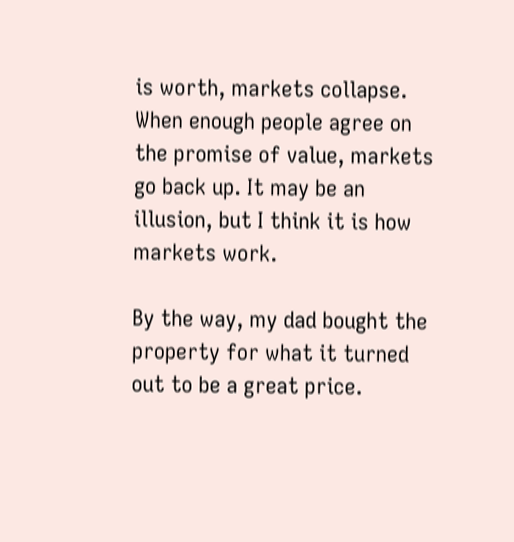is worth, markets collapse. When enough people agree on the promise of value, markets go back up. It may be an illusion, but I think it is how markets work.

By the way, my dad bought the property for what it turned out to be a great price.